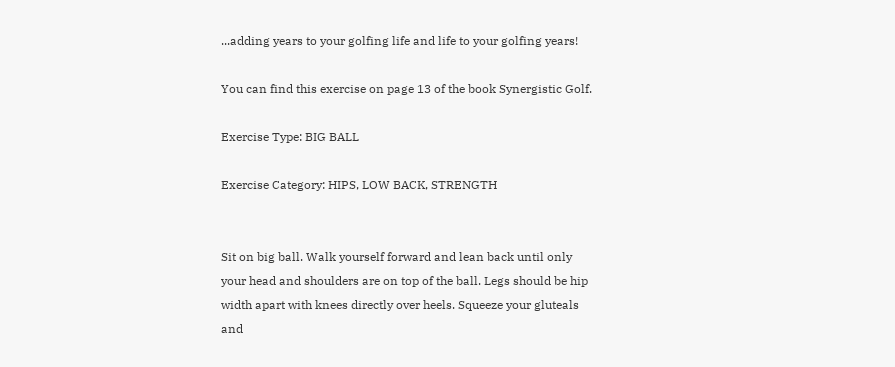...adding years to your golfing life and life to your golfing years!

You can find this exercise on page 13 of the book Synergistic Golf.

Exercise Type: BIG BALL

Exercise Category: HIPS, LOW BACK, STRENGTH


Sit on big ball. Walk yourself forward and lean back until only your head and shoulders are on top of the ball. Legs should be hip width apart with knees directly over heels. Squeeze your gluteals and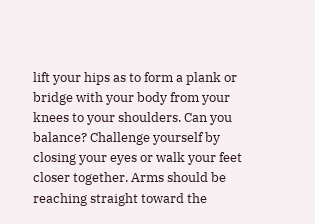lift your hips as to form a plank or bridge with your body from your knees to your shoulders. Can you balance? Challenge yourself by closing your eyes or walk your feet closer together. Arms should be reaching straight toward the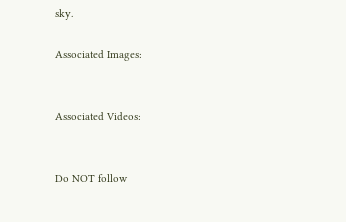sky.

Associated Images:


Associated Videos:


Do NOT follow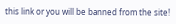this link or you will be banned from the site!